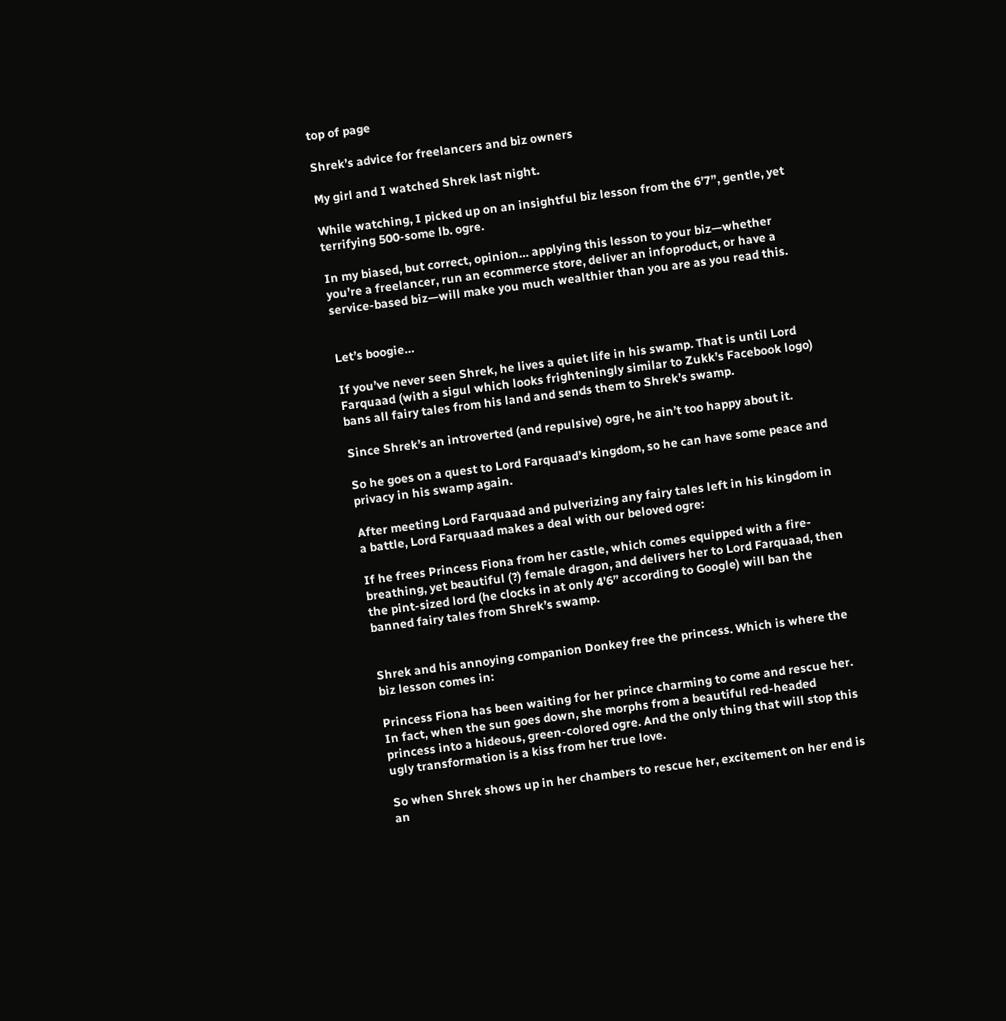top of page

Shrek’s advice for freelancers and biz owners

My girl and I watched Shrek last night.

While watching, I picked up on an insightful biz lesson from the 6’7”, gentle, yet terrifying 500-some lb. ogre.

In my biased, but correct, opinion… applying this lesson to your biz—whether you’re a freelancer, run an ecommerce store, deliver an infoproduct, or have a service-based biz—will make you much wealthier than you are as you read this.


Let’s boogie…

If you’ve never seen Shrek, he lives a quiet life in his swamp. That is until Lord Farquaad (with a sigul which looks frighteningly similar to Zukk’s Facebook logo) bans all fairy tales from his land and sends them to Shrek’s swamp.

Since Shrek’s an introverted (and repulsive) ogre, he ain’t too happy about it.

So he goes on a quest to Lord Farquaad’s kingdom, so he can have some peace and privacy in his swamp again.

After meeting Lord Farquaad and pulverizing any fairy tales left in his kingdom in a battle, Lord Farquaad makes a deal with our beloved ogre:

If he frees Princess Fiona from her castle, which comes equipped with a fire-breathing, yet beautiful (?) female dragon, and delivers her to Lord Farquaad, then the pint-sized lord (he clocks in at only 4’6” according to Google) will ban the banned fairy tales from Shrek’s swamp.


Shrek and his annoying companion Donkey free the princess. Which is where the biz lesson comes in:

Princess Fiona has been waiting for her prince charming to come and rescue her. In fact, when the sun goes down, she morphs from a beautiful red-headed princess into a hideous, green-colored ogre. And the only thing that will stop this ugly transformation is a kiss from her true love.

So when Shrek shows up in her chambers to rescue her, excitement on her end is an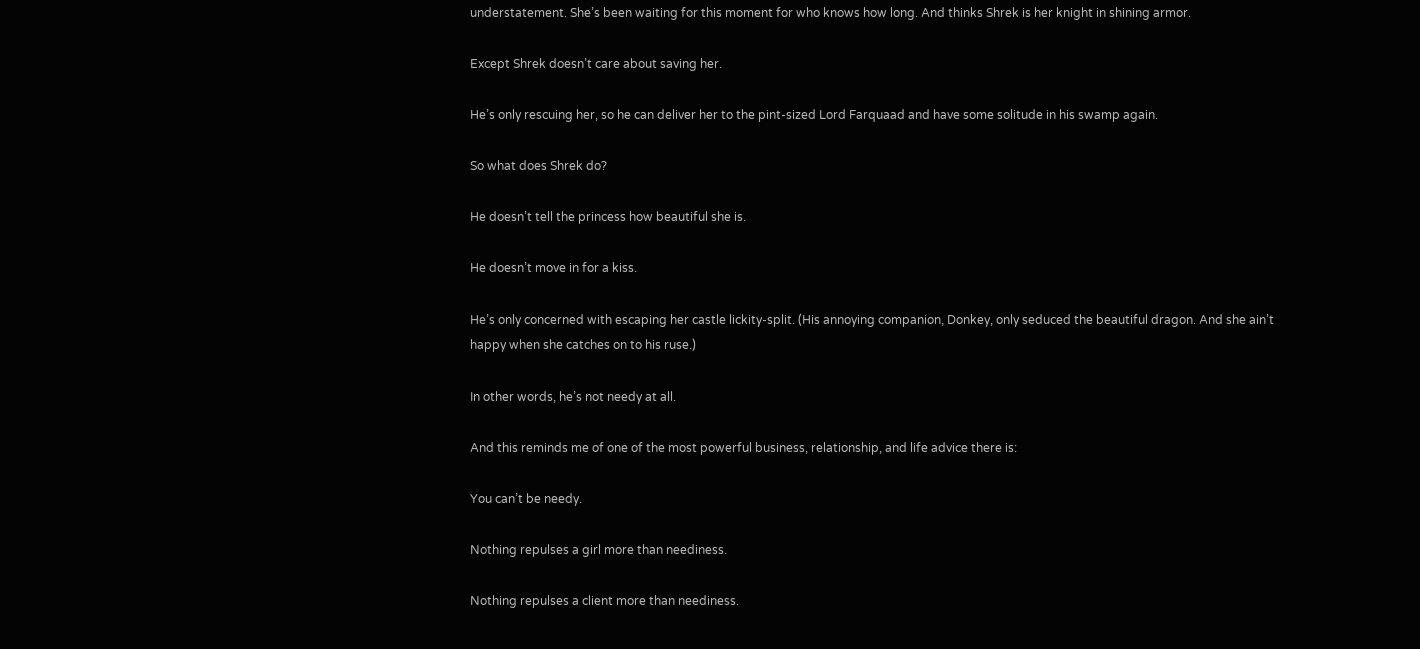understatement. She’s been waiting for this moment for who knows how long. And thinks Shrek is her knight in shining armor.

Except Shrek doesn’t care about saving her.

He’s only rescuing her, so he can deliver her to the pint-sized Lord Farquaad and have some solitude in his swamp again.

So what does Shrek do?

He doesn’t tell the princess how beautiful she is.

He doesn’t move in for a kiss.

He’s only concerned with escaping her castle lickity-split. (His annoying companion, Donkey, only seduced the beautiful dragon. And she ain’t happy when she catches on to his ruse.)

In other words, he’s not needy at all.

And this reminds me of one of the most powerful business, relationship, and life advice there is:

You can’t be needy.

Nothing repulses a girl more than neediness.

Nothing repulses a client more than neediness.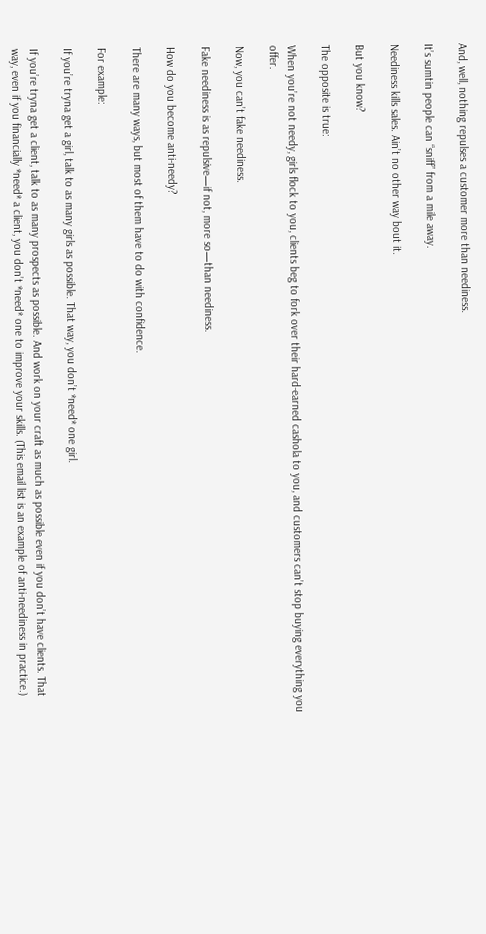And, well, nothing repulses a customer more than neediness.

It’s sumtin people can “sniff” from a mile away.

Neediness kills sales. Ain’t no other way bout it.

But you know?

The opposite is true:

When you’re not needy, girls flock to you, clients beg to fork over their hard-earned cashola to you, and customers can’t stop buying everything you offer.

Now, you can’t fake neediness.

Fake neediness is as repulsive—if not, more so—than neediness.

How do you become anti-needy?

There are many ways, but most of them have to do with confidence.

For example:

If you’re tryna get a girl, talk to as many girls as possible. That way, you don’t *need* one girl.

If you’re tryna get a client, talk to as many prospects as possible. And work on your craft as much as possible even if you don’t have clients. That way, even if you financially *need* a client, you don’t *need* one to improve your skills. (This email list is an example of anti-neediness in practice.)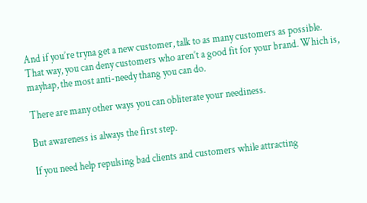And if you’re tryna get a new customer, talk to as many customers as possible. That way, you can deny customers who aren’t a good fit for your brand. Which is, mayhap, the most anti-needy thang you can do.

There are many other ways you can obliterate your neediness.

But awareness is always the first step.

If you need help repulsing bad clients and customers while attracting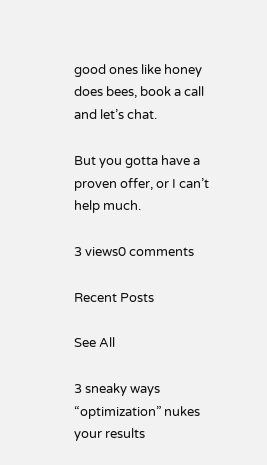good ones like honey does bees, book a call and let’s chat.

But you gotta have a proven offer, or I can’t help much.

3 views0 comments

Recent Posts

See All

3 sneaky ways “optimization” nukes your results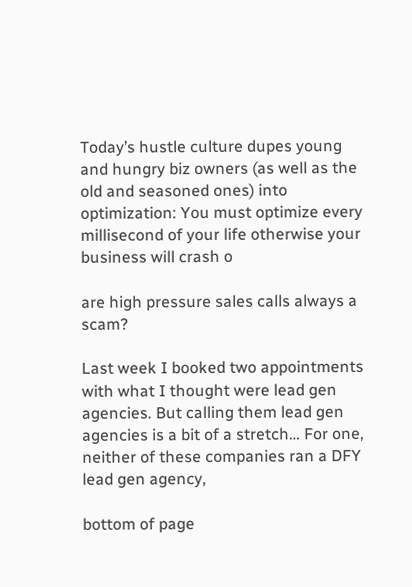Today’s hustle culture dupes young and hungry biz owners (as well as the old and seasoned ones) into optimization: You must optimize every millisecond of your life otherwise your business will crash o

are high pressure sales calls always a scam?

Last week I booked two appointments with what I thought were lead gen agencies. But calling them lead gen agencies is a bit of a stretch… For one, neither of these companies ran a DFY lead gen agency,

bottom of page